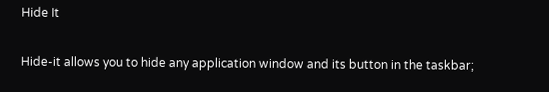Hide It

Hide-it allows you to hide any application window and its button in the taskbar;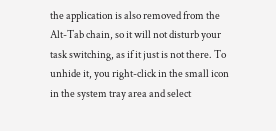the application is also removed from the Alt-Tab chain, so it will not disturb your task switching, as if it just is not there. To unhide it, you right-click in the small icon in the system tray area and select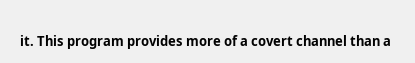it. This program provides more of a covert channel than a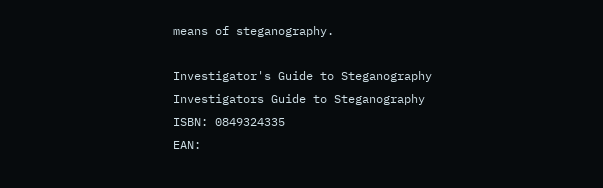means of steganography.

Investigator's Guide to Steganography
Investigators Guide to Steganography
ISBN: 0849324335
EAN: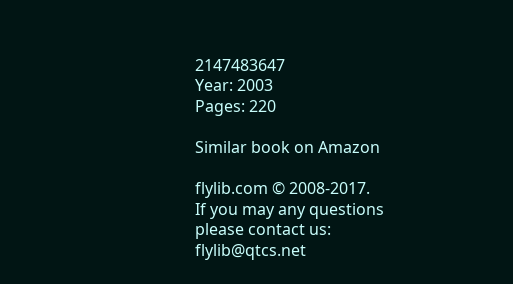2147483647
Year: 2003
Pages: 220

Similar book on Amazon

flylib.com © 2008-2017.
If you may any questions please contact us: flylib@qtcs.net